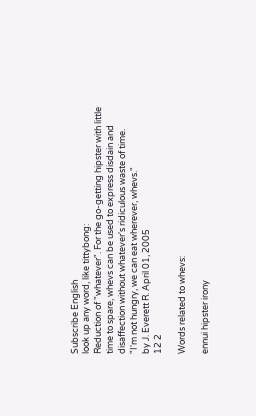Subscribe English
look up any word, like tittybong:
Reduction of "whatever". For the go-getting hipster with little time to spare, whevs can be used to express disdain and disaffection without whatever's ridiculous waste of time.
"I'm not hungry, we can eat wherever, whevs."
by J. Everett R. April 01, 2005
12 2

Words related to whevs:

ennui hipster irony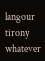langour tirony whatever